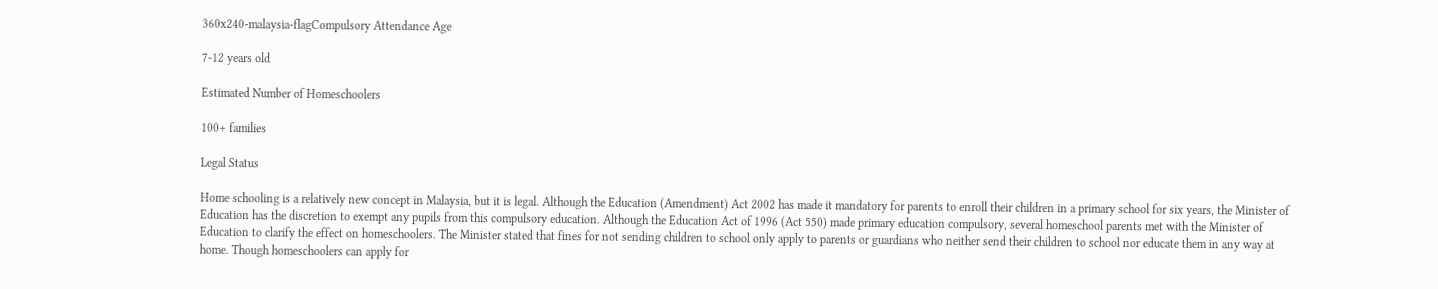360x240-malaysia-flagCompulsory Attendance Age

7-12 years old

Estimated Number of Homeschoolers

100+ families

Legal Status

Home schooling is a relatively new concept in Malaysia, but it is legal. Although the Education (Amendment) Act 2002 has made it mandatory for parents to enroll their children in a primary school for six years, the Minister of Education has the discretion to exempt any pupils from this compulsory education. Although the Education Act of 1996 (Act 550) made primary education compulsory, several homeschool parents met with the Minister of Education to clarify the effect on homeschoolers. The Minister stated that fines for not sending children to school only apply to parents or guardians who neither send their children to school nor educate them in any way at home. Though homeschoolers can apply for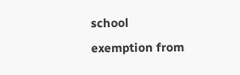school exemption from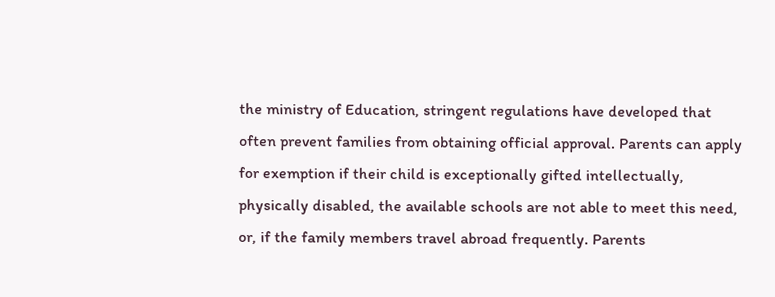the ministry of Education, stringent regulations have developed that often prevent families from obtaining official approval. Parents can apply for exemption if their child is exceptionally gifted intellectually, physically disabled, the available schools are not able to meet this need, or, if the family members travel abroad frequently. Parents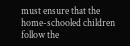must ensure that the home-schooled children follow the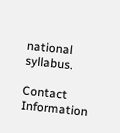national syllabus.

Contact Information